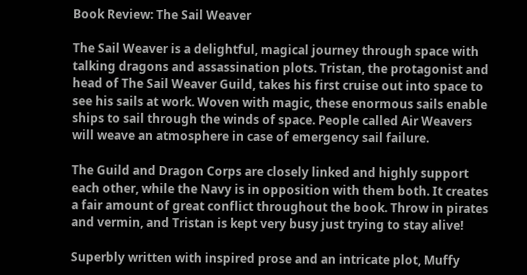Book Review: The Sail Weaver

The Sail Weaver is a delightful, magical journey through space with talking dragons and assassination plots. Tristan, the protagonist and head of The Sail Weaver Guild, takes his first cruise out into space to see his sails at work. Woven with magic, these enormous sails enable ships to sail through the winds of space. People called Air Weavers will weave an atmosphere in case of emergency sail failure.

The Guild and Dragon Corps are closely linked and highly support each other, while the Navy is in opposition with them both. It creates a fair amount of great conflict throughout the book. Throw in pirates and vermin, and Tristan is kept very busy just trying to stay alive!

Superbly written with inspired prose and an intricate plot, Muffy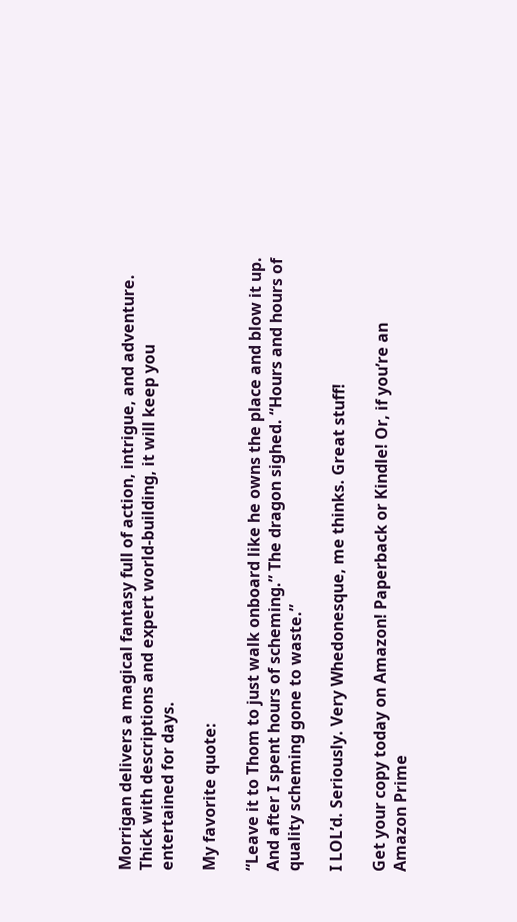Morrigan delivers a magical fantasy full of action, intrigue, and adventure. Thick with descriptions and expert world-building, it will keep you entertained for days.

My favorite quote:

“Leave it to Thom to just walk onboard like he owns the place and blow it up. And after I spent hours of scheming.” The dragon sighed. “Hours and hours of quality scheming gone to waste.”

I LOL’d. Seriously. Very Whedonesque, me thinks. Great stuff!

Get your copy today on Amazon! Paperback or Kindle! Or, if you’re an Amazon Prime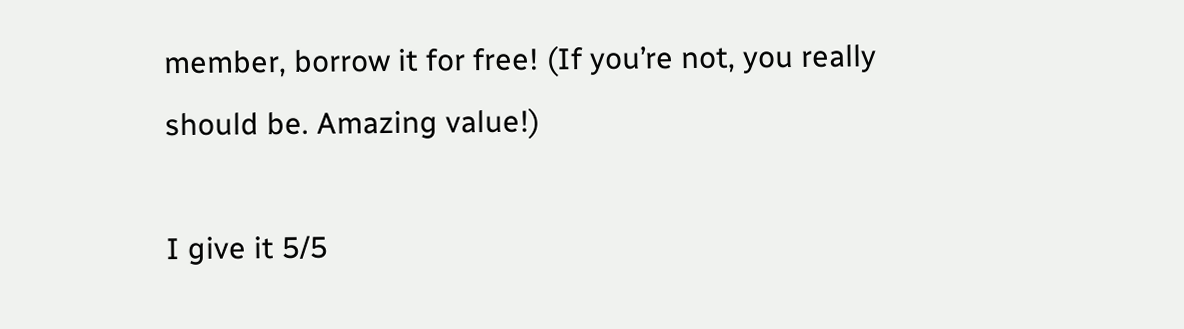member, borrow it for free! (If you’re not, you really should be. Amazing value!)

I give it 5/5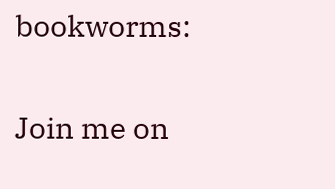bookworms:

Join me on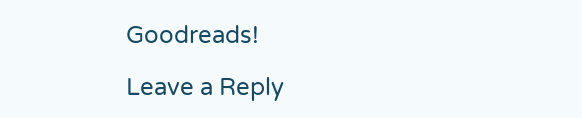Goodreads!

Leave a Reply